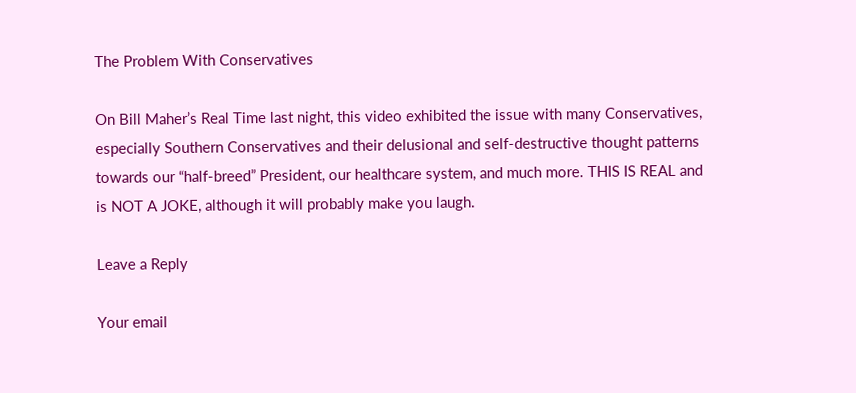The Problem With Conservatives

On Bill Maher’s Real Time last night, this video exhibited the issue with many Conservatives, especially Southern Conservatives and their delusional and self-destructive thought patterns towards our “half-breed” President, our healthcare system, and much more. THIS IS REAL and is NOT A JOKE, although it will probably make you laugh.

Leave a Reply

Your email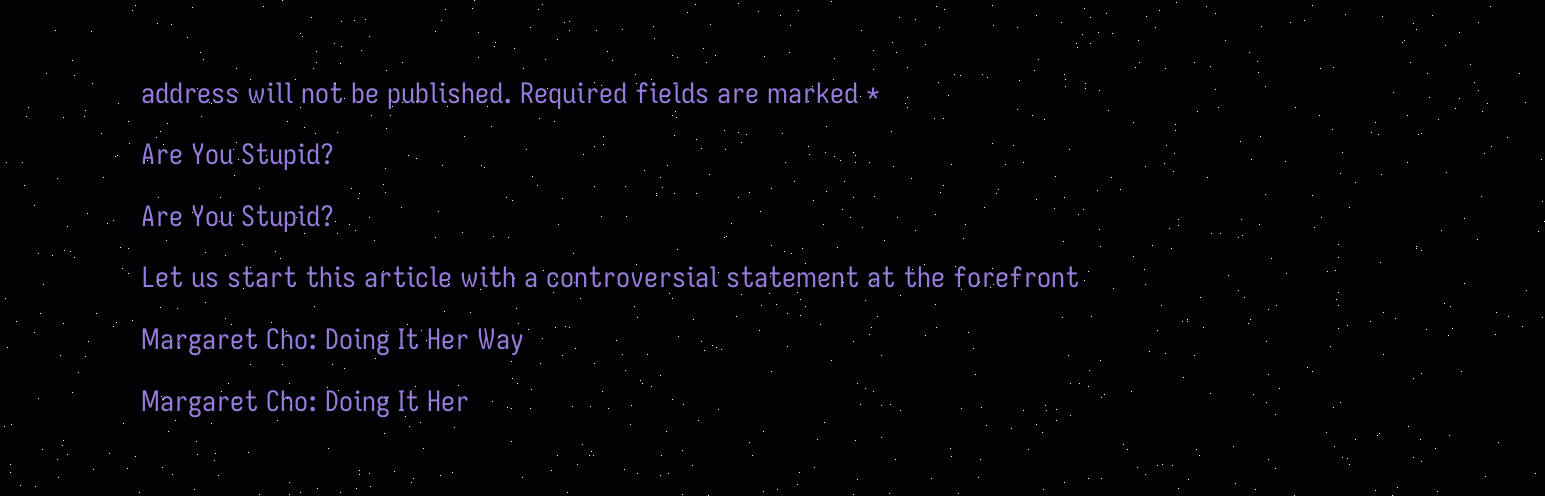address will not be published. Required fields are marked *

Are You Stupid?

Are You Stupid?

Let us start this article with a controversial statement at the forefront

Margaret Cho: Doing It Her Way

Margaret Cho: Doing It Her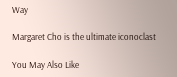Way

Margaret Cho is the ultimate iconoclast

You May Also Like